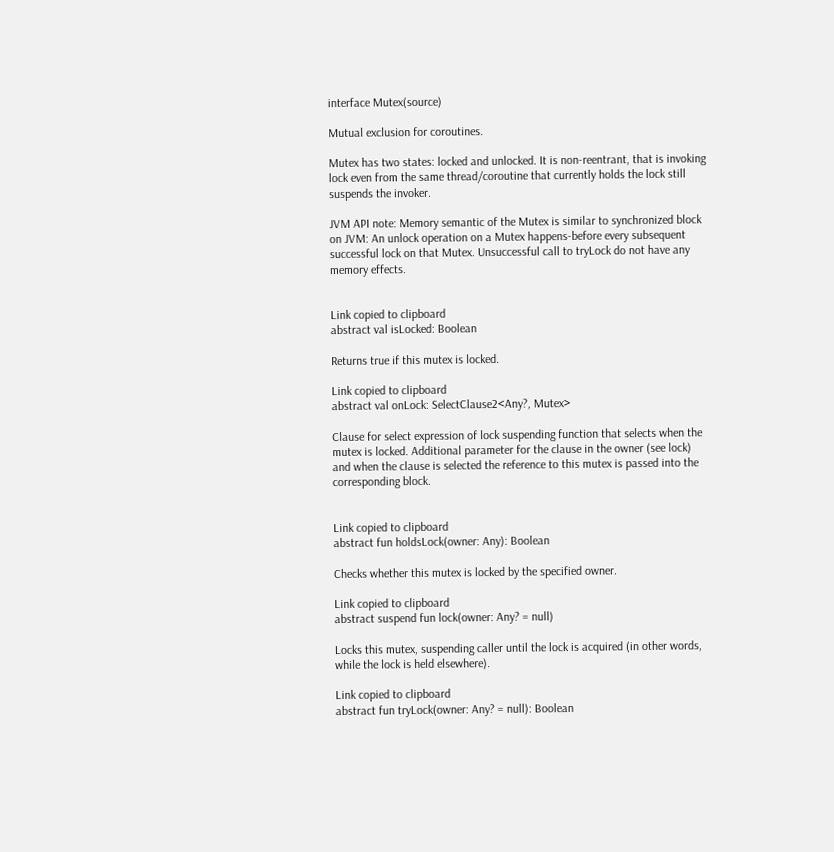interface Mutex(source)

Mutual exclusion for coroutines.

Mutex has two states: locked and unlocked. It is non-reentrant, that is invoking lock even from the same thread/coroutine that currently holds the lock still suspends the invoker.

JVM API note: Memory semantic of the Mutex is similar to synchronized block on JVM: An unlock operation on a Mutex happens-before every subsequent successful lock on that Mutex. Unsuccessful call to tryLock do not have any memory effects.


Link copied to clipboard
abstract val isLocked: Boolean

Returns true if this mutex is locked.

Link copied to clipboard
abstract val onLock: SelectClause2<Any?, Mutex>

Clause for select expression of lock suspending function that selects when the mutex is locked. Additional parameter for the clause in the owner (see lock) and when the clause is selected the reference to this mutex is passed into the corresponding block.


Link copied to clipboard
abstract fun holdsLock(owner: Any): Boolean

Checks whether this mutex is locked by the specified owner.

Link copied to clipboard
abstract suspend fun lock(owner: Any? = null)

Locks this mutex, suspending caller until the lock is acquired (in other words, while the lock is held elsewhere).

Link copied to clipboard
abstract fun tryLock(owner: Any? = null): Boolean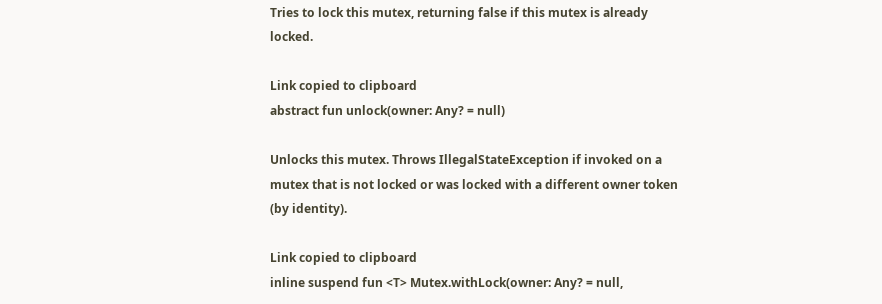Tries to lock this mutex, returning false if this mutex is already locked.

Link copied to clipboard
abstract fun unlock(owner: Any? = null)

Unlocks this mutex. Throws IllegalStateException if invoked on a mutex that is not locked or was locked with a different owner token (by identity).

Link copied to clipboard
inline suspend fun <T> Mutex.withLock(owner: Any? = null,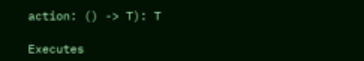action: () -> T): T

Executes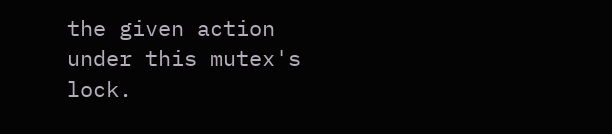the given action under this mutex's lock.